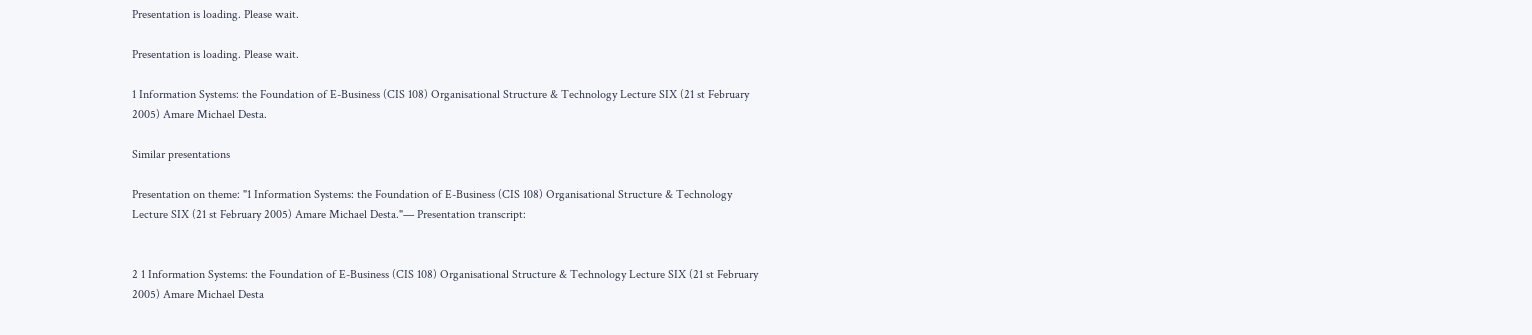Presentation is loading. Please wait.

Presentation is loading. Please wait.

1 Information Systems: the Foundation of E-Business (CIS 108) Organisational Structure & Technology Lecture SIX (21 st February 2005) Amare Michael Desta.

Similar presentations

Presentation on theme: "1 Information Systems: the Foundation of E-Business (CIS 108) Organisational Structure & Technology Lecture SIX (21 st February 2005) Amare Michael Desta."— Presentation transcript:


2 1 Information Systems: the Foundation of E-Business (CIS 108) Organisational Structure & Technology Lecture SIX (21 st February 2005) Amare Michael Desta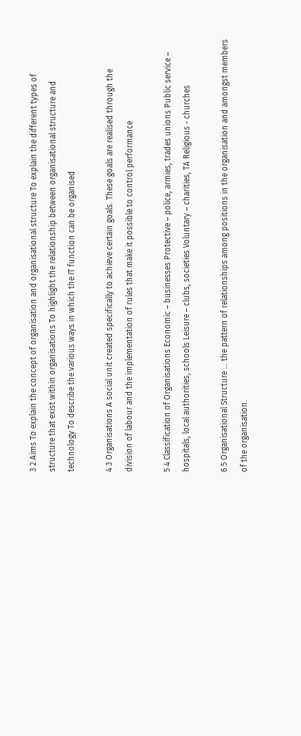3 2 Aims To explain the concept of organisation and organisational structure To explain the different types of structure that exist within organisations To highlight the relationship between organisational structure and technology To describe the various ways in which the IT function can be organised

4 3 Organisations A social unit created specifically to achieve certain goals. These goals are realised through the division of labour and the implementation of rules that make it possible to control performance

5 4 Classification of Organisations Economic – businesses Protective – police, armies, trades unions Public service – hospitals, local authorities, schools Leisure – clubs, societies Voluntary – charities, TA Religious - churches

6 5 Organisational Structure … the pattern of relationships among positions in the organisation and amongst members of the organisation.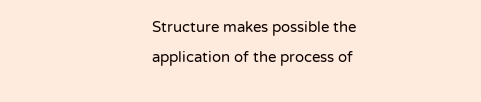Structure makes possible the application of the process of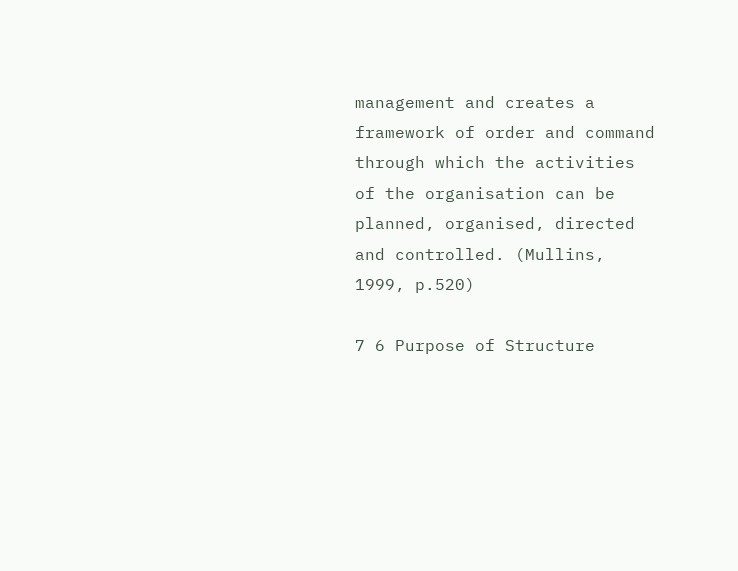management and creates a framework of order and command through which the activities of the organisation can be planned, organised, directed and controlled. (Mullins, 1999, p.520)

7 6 Purpose of Structure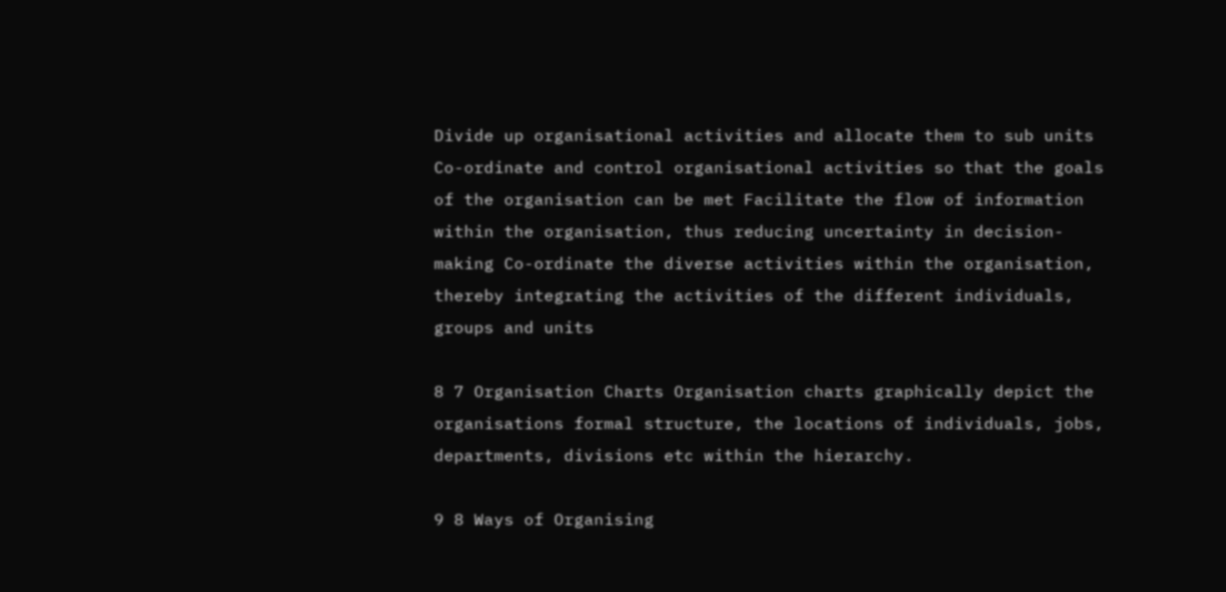Divide up organisational activities and allocate them to sub units Co-ordinate and control organisational activities so that the goals of the organisation can be met Facilitate the flow of information within the organisation, thus reducing uncertainty in decision- making Co-ordinate the diverse activities within the organisation, thereby integrating the activities of the different individuals, groups and units

8 7 Organisation Charts Organisation charts graphically depict the organisations formal structure, the locations of individuals, jobs, departments, divisions etc within the hierarchy.

9 8 Ways of Organising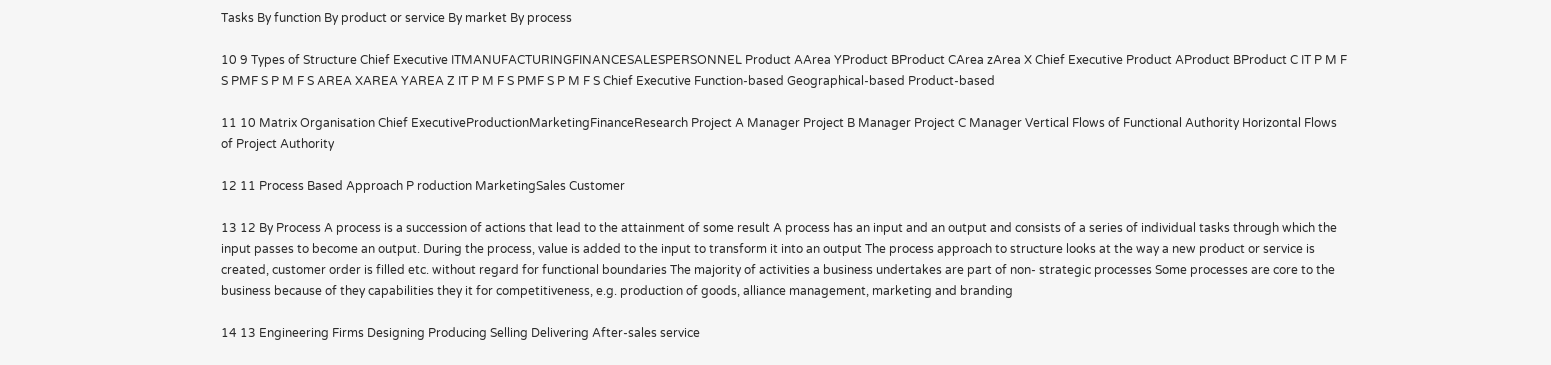Tasks By function By product or service By market By process

10 9 Types of Structure Chief Executive ITMANUFACTURINGFINANCESALESPERSONNEL Product AArea YProduct BProduct CArea zArea X Chief Executive Product AProduct BProduct C IT P M F S PMF S P M F S AREA XAREA YAREA Z IT P M F S PMF S P M F S Chief Executive Function-based Geographical-based Product-based

11 10 Matrix Organisation Chief ExecutiveProductionMarketingFinanceResearch Project A Manager Project B Manager Project C Manager Vertical Flows of Functional Authority Horizontal Flows of Project Authority

12 11 Process Based Approach P roduction MarketingSales Customer

13 12 By Process A process is a succession of actions that lead to the attainment of some result A process has an input and an output and consists of a series of individual tasks through which the input passes to become an output. During the process, value is added to the input to transform it into an output The process approach to structure looks at the way a new product or service is created, customer order is filled etc. without regard for functional boundaries The majority of activities a business undertakes are part of non- strategic processes Some processes are core to the business because of they capabilities they it for competitiveness, e.g. production of goods, alliance management, marketing and branding

14 13 Engineering Firms Designing Producing Selling Delivering After-sales service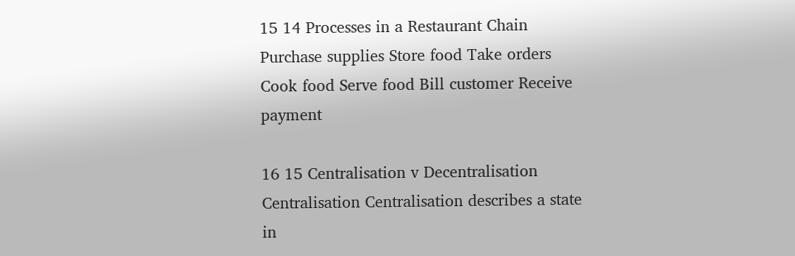15 14 Processes in a Restaurant Chain Purchase supplies Store food Take orders Cook food Serve food Bill customer Receive payment

16 15 Centralisation v Decentralisation Centralisation Centralisation describes a state in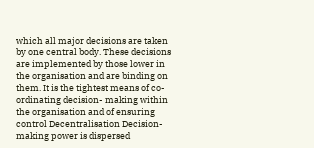which all major decisions are taken by one central body. These decisions are implemented by those lower in the organisation and are binding on them. It is the tightest means of co-ordinating decision- making within the organisation and of ensuring control Decentralisation Decision-making power is dispersed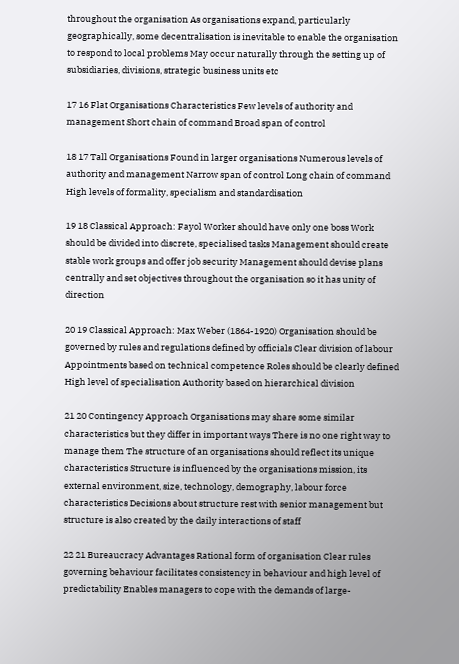throughout the organisation As organisations expand, particularly geographically, some decentralisation is inevitable to enable the organisation to respond to local problems May occur naturally through the setting up of subsidiaries, divisions, strategic business units etc

17 16 Flat Organisations Characteristics Few levels of authority and management Short chain of command Broad span of control

18 17 Tall Organisations Found in larger organisations Numerous levels of authority and management Narrow span of control Long chain of command High levels of formality, specialism and standardisation

19 18 Classical Approach: Fayol Worker should have only one boss Work should be divided into discrete, specialised tasks Management should create stable work groups and offer job security Management should devise plans centrally and set objectives throughout the organisation so it has unity of direction

20 19 Classical Approach: Max Weber (1864-1920) Organisation should be governed by rules and regulations defined by officials Clear division of labour Appointments based on technical competence Roles should be clearly defined High level of specialisation Authority based on hierarchical division

21 20 Contingency Approach Organisations may share some similar characteristics but they differ in important ways There is no one right way to manage them The structure of an organisations should reflect its unique characteristics Structure is influenced by the organisations mission, its external environment, size, technology, demography, labour force characteristics Decisions about structure rest with senior management but structure is also created by the daily interactions of staff

22 21 Bureaucracy Advantages Rational form of organisation Clear rules governing behaviour facilitates consistency in behaviour and high level of predictability Enables managers to cope with the demands of large-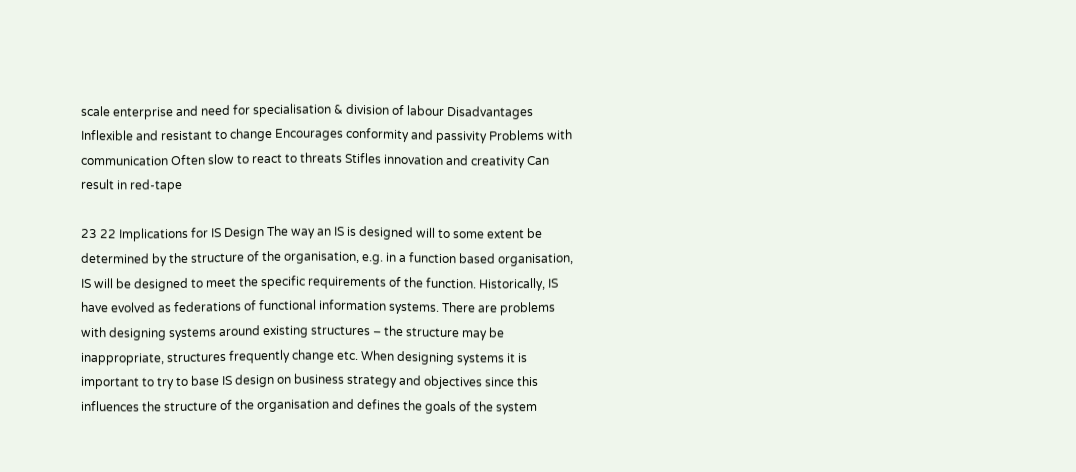scale enterprise and need for specialisation & division of labour Disadvantages Inflexible and resistant to change Encourages conformity and passivity Problems with communication Often slow to react to threats Stifles innovation and creativity Can result in red-tape

23 22 Implications for IS Design The way an IS is designed will to some extent be determined by the structure of the organisation, e.g. in a function based organisation, IS will be designed to meet the specific requirements of the function. Historically, IS have evolved as federations of functional information systems. There are problems with designing systems around existing structures – the structure may be inappropriate, structures frequently change etc. When designing systems it is important to try to base IS design on business strategy and objectives since this influences the structure of the organisation and defines the goals of the system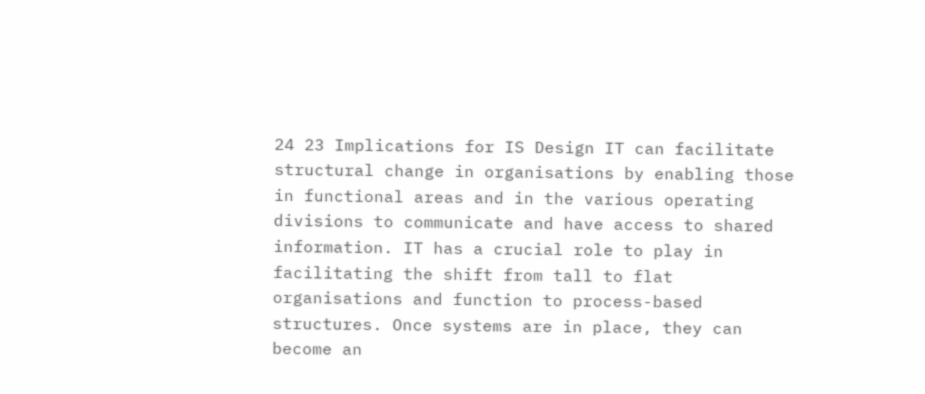24 23 Implications for IS Design IT can facilitate structural change in organisations by enabling those in functional areas and in the various operating divisions to communicate and have access to shared information. IT has a crucial role to play in facilitating the shift from tall to flat organisations and function to process-based structures. Once systems are in place, they can become an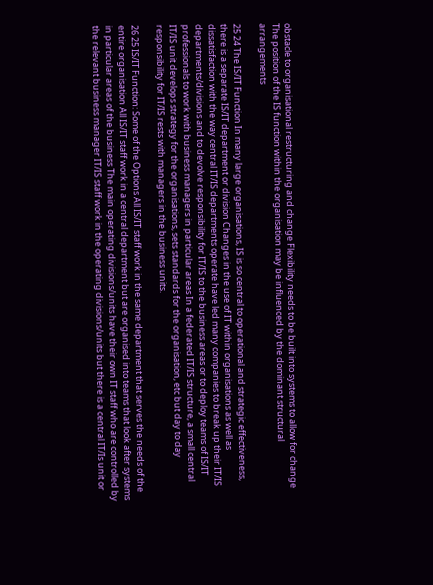obstacle to organisational restructuring and change Flexibility needs to be built into systems to allow for change The position of the IS function within the organisation may be influenced by the dominant structural arrangements

25 24 The IS/IT Function In many large organisations, IS is so central to operational and strategic effectiveness, there is a separate IS/IT department or division Changes in the use of IT within organisations as well as dissatisfaction with the way central IT/IS departments operate have led many companies to break up their IT/IS departments/divisions and to devolve responsibility for IT/IS to the business areas or to deploy teams of IS/IT professionals to work with business managers in particular areas In a federated IT/IS structure, a small central IT/IS unit develops strategy for the organisations, sets standards for the organisation, etc but day to day responsibility for IT/IS rests with managers in the business units.

26 25 IS/IT Function: Some of the Options All IS/IT staff work in the same department that serves the needs of the entire organisation All IS/IT staff work in a central department but are organised into teams that look after systems in particular areas of the business The main operating divisions/units have their own IT staff who are controlled by the relevant business manager IT/IS staff work in the operating divisions/units but there is a central IT/Is unit or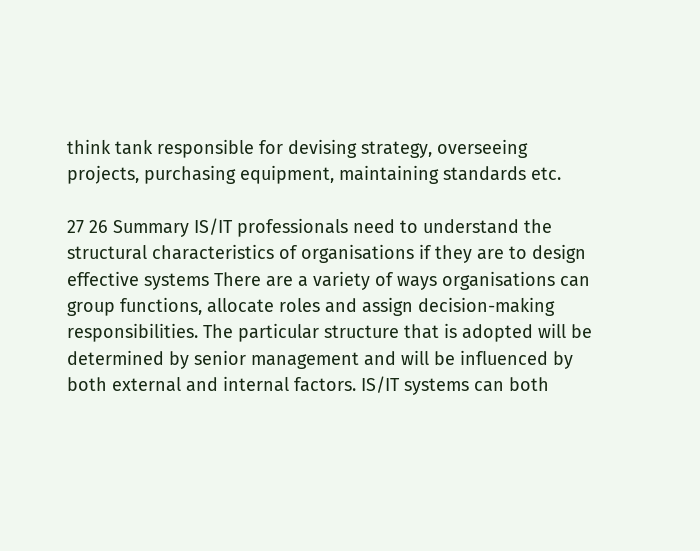think tank responsible for devising strategy, overseeing projects, purchasing equipment, maintaining standards etc.

27 26 Summary IS/IT professionals need to understand the structural characteristics of organisations if they are to design effective systems There are a variety of ways organisations can group functions, allocate roles and assign decision-making responsibilities. The particular structure that is adopted will be determined by senior management and will be influenced by both external and internal factors. IS/IT systems can both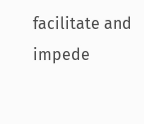facilitate and impede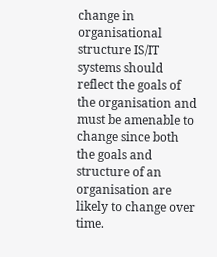change in organisational structure IS/IT systems should reflect the goals of the organisation and must be amenable to change since both the goals and structure of an organisation are likely to change over time.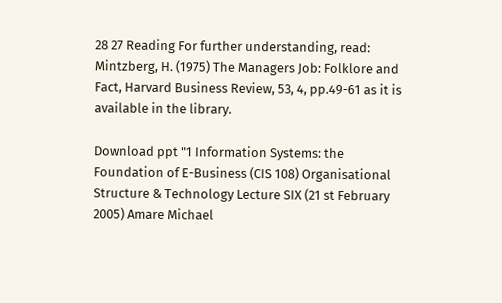28 27 Reading For further understanding, read: Mintzberg, H. (1975) The Managers Job: Folklore and Fact, Harvard Business Review, 53, 4, pp.49-61 as it is available in the library.

Download ppt "1 Information Systems: the Foundation of E-Business (CIS 108) Organisational Structure & Technology Lecture SIX (21 st February 2005) Amare Michael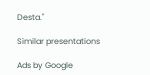Desta."

Similar presentations

Ads by Google